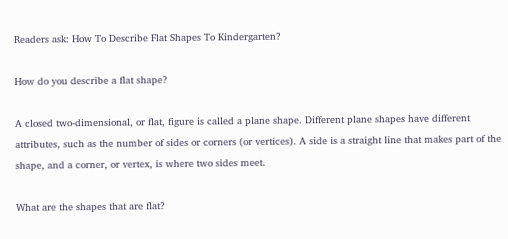Readers ask: How To Describe Flat Shapes To Kindergarten?

How do you describe a flat shape?

A closed two-dimensional, or flat, figure is called a plane shape. Different plane shapes have different attributes, such as the number of sides or corners (or vertices). A side is a straight line that makes part of the shape, and a corner, or vertex, is where two sides meet.

What are the shapes that are flat?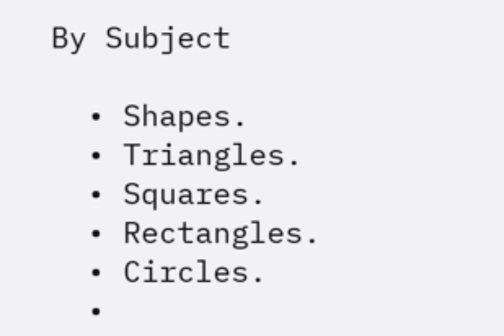By Subject

  • Shapes.
  • Triangles.
  • Squares.
  • Rectangles.
  • Circles.
  •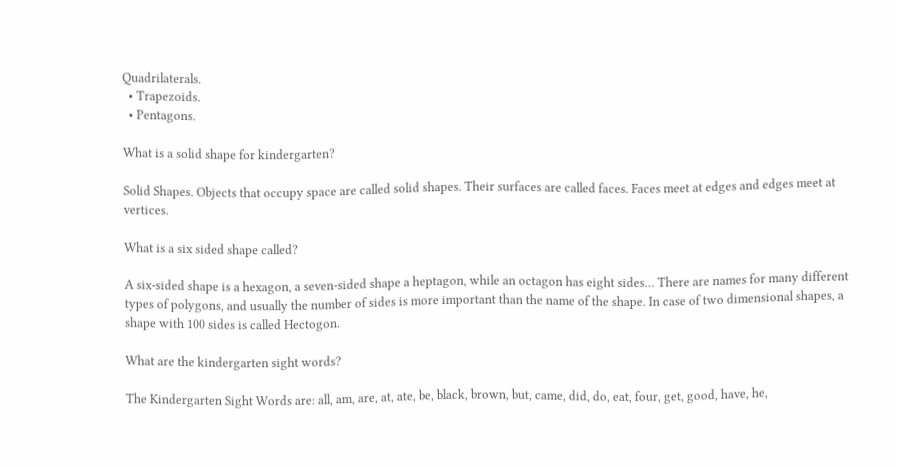Quadrilaterals.
  • Trapezoids.
  • Pentagons.

What is a solid shape for kindergarten?

Solid Shapes. Objects that occupy space are called solid shapes. Their surfaces are called faces. Faces meet at edges and edges meet at vertices.

What is a six sided shape called?

A six-sided shape is a hexagon, a seven-sided shape a heptagon, while an octagon has eight sides… There are names for many different types of polygons, and usually the number of sides is more important than the name of the shape. In case of two dimensional shapes, a shape with 100 sides is called Hectogon.

What are the kindergarten sight words?

The Kindergarten Sight Words are: all, am, are, at, ate, be, black, brown, but, came, did, do, eat, four, get, good, have, he,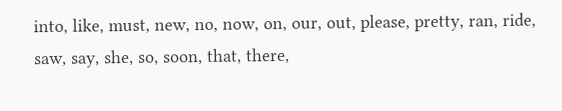into, like, must, new, no, now, on, our, out, please, pretty, ran, ride, saw, say, she, so, soon, that, there,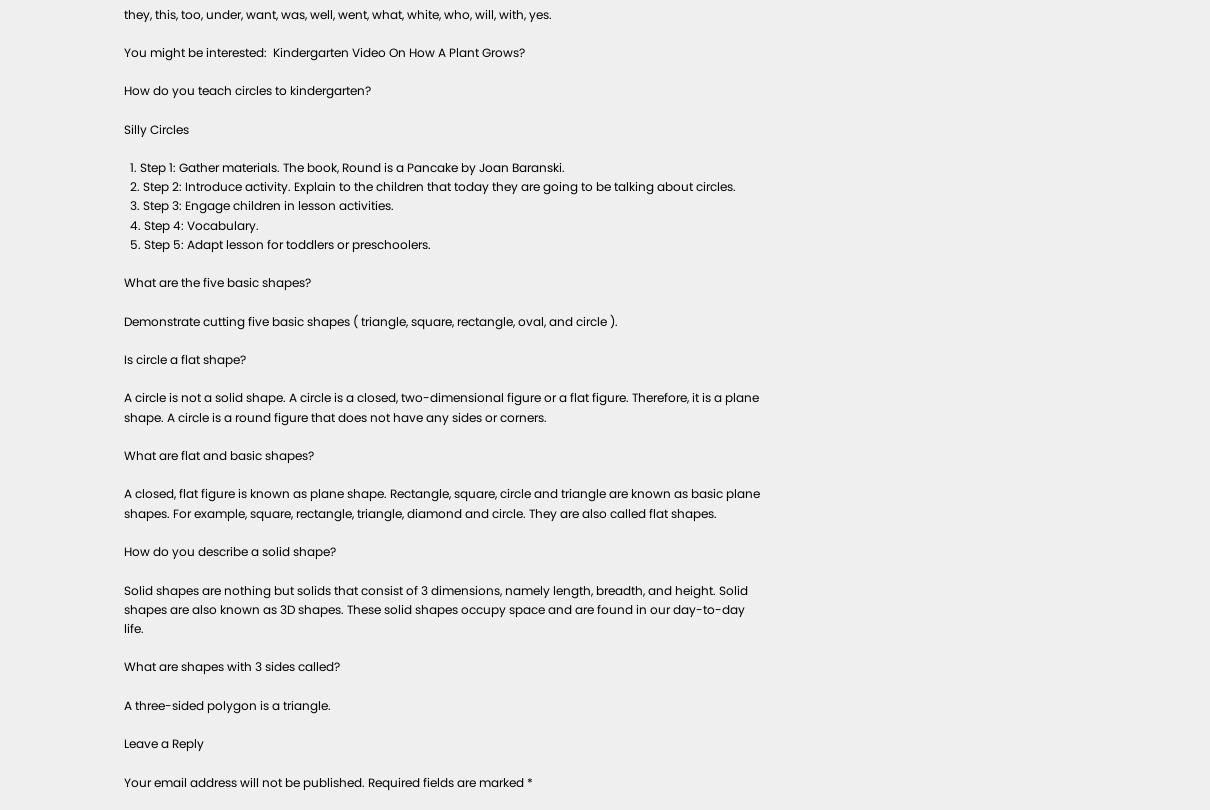they, this, too, under, want, was, well, went, what, white, who, will, with, yes.

You might be interested:  Kindergarten Video On How A Plant Grows?

How do you teach circles to kindergarten?

Silly Circles

  1. Step 1: Gather materials. The book, Round is a Pancake by Joan Baranski.
  2. Step 2: Introduce activity. Explain to the children that today they are going to be talking about circles.
  3. Step 3: Engage children in lesson activities.
  4. Step 4: Vocabulary.
  5. Step 5: Adapt lesson for toddlers or preschoolers.

What are the five basic shapes?

Demonstrate cutting five basic shapes ( triangle, square, rectangle, oval, and circle ).

Is circle a flat shape?

A circle is not a solid shape. A circle is a closed, two-dimensional figure or a flat figure. Therefore, it is a plane shape. A circle is a round figure that does not have any sides or corners.

What are flat and basic shapes?

A closed, flat figure is known as plane shape. Rectangle, square, circle and triangle are known as basic plane shapes. For example, square, rectangle, triangle, diamond and circle. They are also called flat shapes.

How do you describe a solid shape?

Solid shapes are nothing but solids that consist of 3 dimensions, namely length, breadth, and height. Solid shapes are also known as 3D shapes. These solid shapes occupy space and are found in our day-to-day life.

What are shapes with 3 sides called?

A three-sided polygon is a triangle.

Leave a Reply

Your email address will not be published. Required fields are marked *